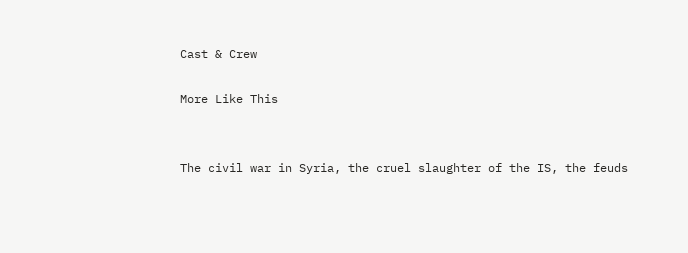Cast & Crew

More Like This


The civil war in Syria, the cruel slaughter of the IS, the feuds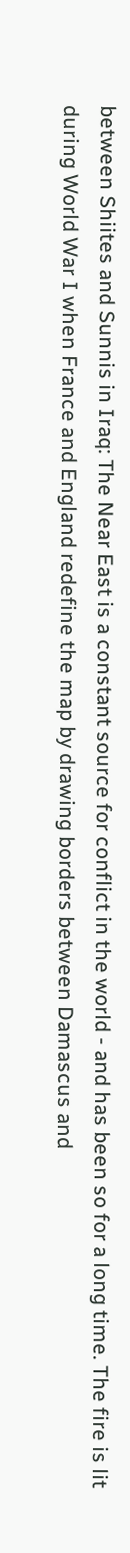between Shiites and Sunnis in Iraq: The Near East is a constant source for conflict in the world - and has been so for a long time. The fire is lit during World War I when France and England redefine the map by drawing borders between Damascus and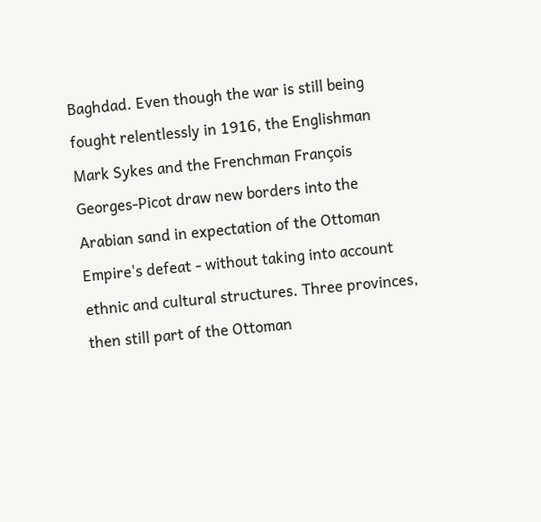Baghdad. Even though the war is still being fought relentlessly in 1916, the Englishman Mark Sykes and the Frenchman François Georges-Picot draw new borders into the Arabian sand in expectation of the Ottoman Empire's defeat - without taking into account ethnic and cultural structures. Three provinces, then still part of the Ottoman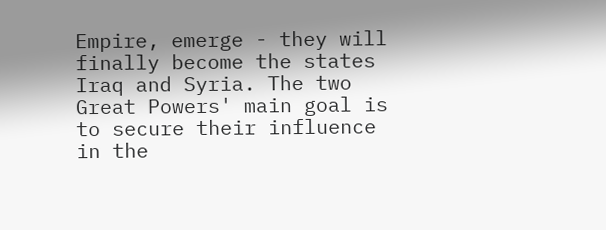Empire, emerge - they will finally become the states Iraq and Syria. The two Great Powers' main goal is to secure their influence in the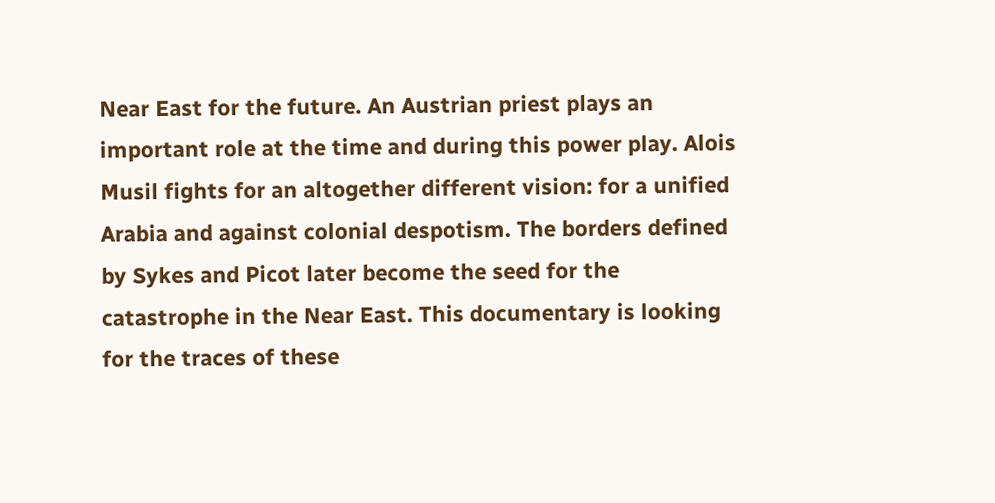Near East for the future. An Austrian priest plays an important role at the time and during this power play. Alois Musil fights for an altogether different vision: for a unified Arabia and against colonial despotism. The borders defined by Sykes and Picot later become the seed for the catastrophe in the Near East. This documentary is looking for the traces of these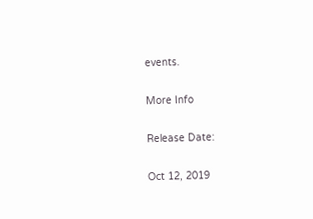events.

More Info

Release Date:

Oct 12, 2019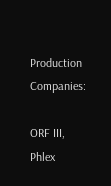Production Companies:

ORF III, Phlex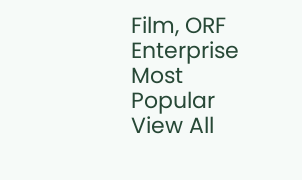Film, ORF Enterprise
Most Popular
View All